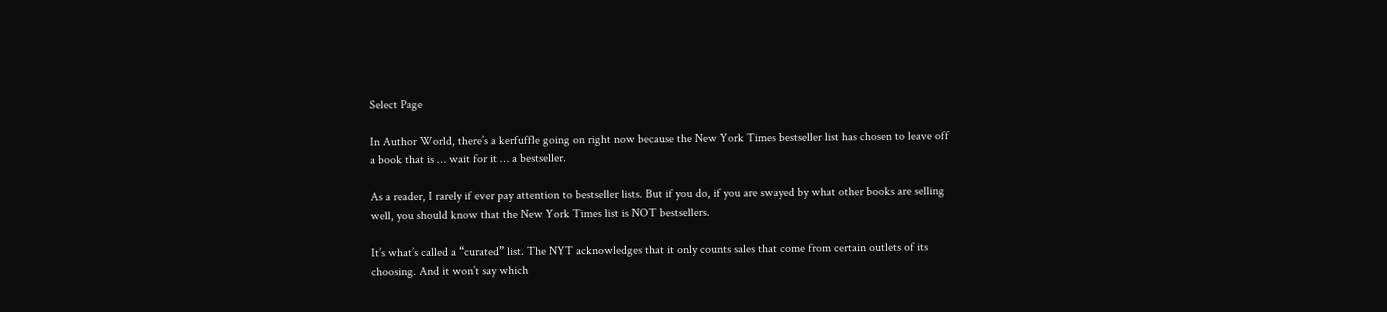Select Page

In Author World, there’s a kerfuffle going on right now because the New York Times bestseller list has chosen to leave off a book that is … wait for it … a bestseller.

As a reader, I rarely if ever pay attention to bestseller lists. But if you do, if you are swayed by what other books are selling well, you should know that the New York Times list is NOT bestsellers.

It’s what’s called a “curated” list. The NYT acknowledges that it only counts sales that come from certain outlets of its choosing. And it won’t say which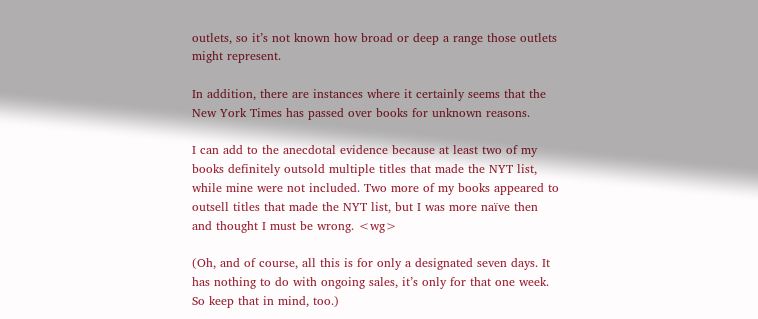outlets, so it’s not known how broad or deep a range those outlets might represent.

In addition, there are instances where it certainly seems that the New York Times has passed over books for unknown reasons.

I can add to the anecdotal evidence because at least two of my books definitely outsold multiple titles that made the NYT list, while mine were not included. Two more of my books appeared to outsell titles that made the NYT list, but I was more naïve then and thought I must be wrong. <wg>

(Oh, and of course, all this is for only a designated seven days. It has nothing to do with ongoing sales, it’s only for that one week. So keep that in mind, too.)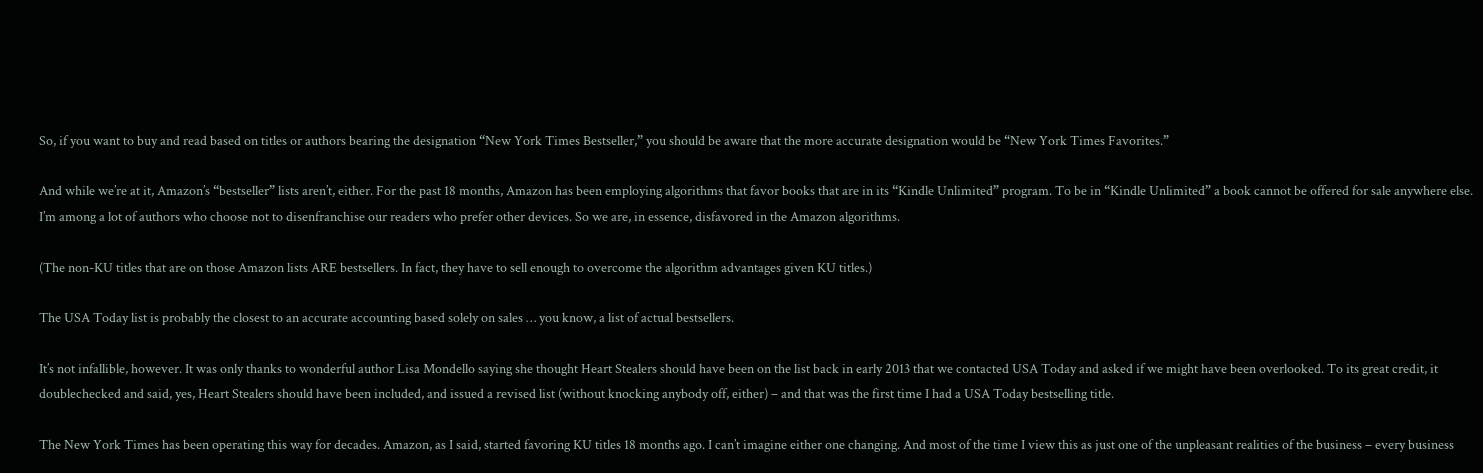So, if you want to buy and read based on titles or authors bearing the designation “New York Times Bestseller,” you should be aware that the more accurate designation would be “New York Times Favorites.”

And while we’re at it, Amazon’s “bestseller” lists aren’t, either. For the past 18 months, Amazon has been employing algorithms that favor books that are in its “Kindle Unlimited” program. To be in “Kindle Unlimited” a book cannot be offered for sale anywhere else. I’m among a lot of authors who choose not to disenfranchise our readers who prefer other devices. So we are, in essence, disfavored in the Amazon algorithms.

(The non-KU titles that are on those Amazon lists ARE bestsellers. In fact, they have to sell enough to overcome the algorithm advantages given KU titles.)

The USA Today list is probably the closest to an accurate accounting based solely on sales … you know, a list of actual bestsellers.

It’s not infallible, however. It was only thanks to wonderful author Lisa Mondello saying she thought Heart Stealers should have been on the list back in early 2013 that we contacted USA Today and asked if we might have been overlooked. To its great credit, it doublechecked and said, yes, Heart Stealers should have been included, and issued a revised list (without knocking anybody off, either) – and that was the first time I had a USA Today bestselling title.

The New York Times has been operating this way for decades. Amazon, as I said, started favoring KU titles 18 months ago. I can’t imagine either one changing. And most of the time I view this as just one of the unpleasant realities of the business – every business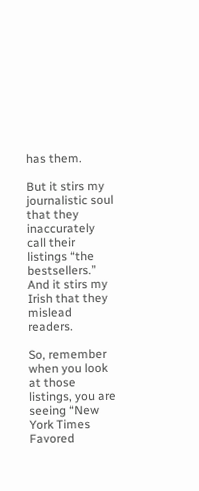has them.

But it stirs my journalistic soul that they inaccurately call their listings “the bestsellers.” And it stirs my Irish that they mislead readers.

So, remember when you look at those listings, you are seeing “New York Times Favored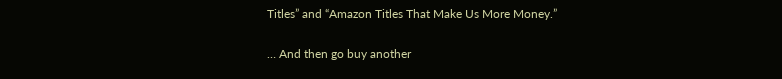Titles” and “Amazon Titles That Make Us More Money.”

… And then go buy another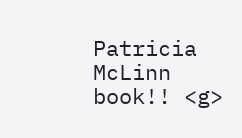Patricia McLinn book!! <g>